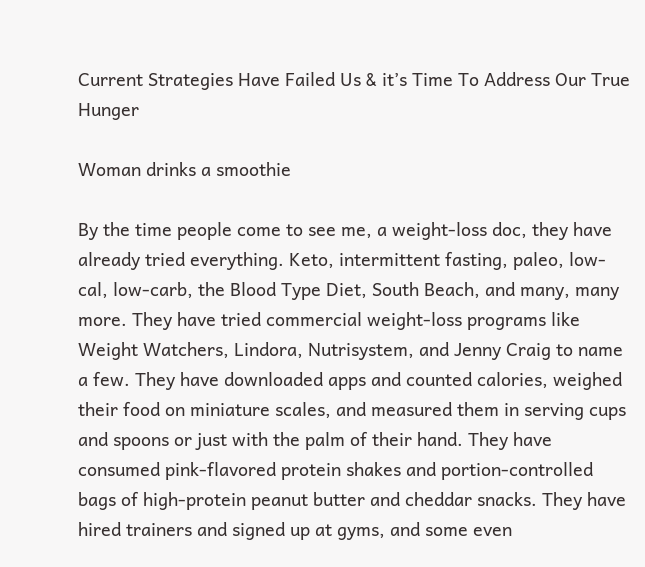Current Strategies Have Failed Us & it’s Time To Address Our True Hunger

Woman drinks a smoothie

By the time people come to see me, a weight-loss doc, they have already tried everything. Keto, intermittent fasting, paleo, low-cal, low-carb, the Blood Type Diet, South Beach, and many, many more. They have tried commercial weight-loss programs like Weight Watchers, Lindora, Nutrisystem, and Jenny Craig to name a few. They have downloaded apps and counted calories, weighed their food on miniature scales, and measured them in serving cups and spoons or just with the palm of their hand. They have consumed pink-flavored protein shakes and portion-controlled bags of high-protein peanut butter and cheddar snacks. They have hired trainers and signed up at gyms, and some even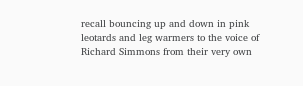recall bouncing up and down in pink leotards and leg warmers to the voice of Richard Simmons from their very own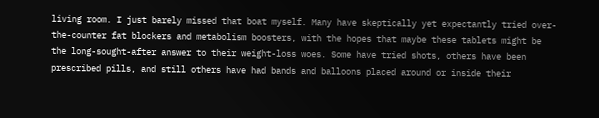living room. I just barely missed that boat myself. Many have skeptically yet expectantly tried over-the-counter fat blockers and metabolism boosters, with the hopes that maybe these tablets might be the long-sought-after answer to their weight-loss woes. Some have tried shots, others have been prescribed pills, and still others have had bands and balloons placed around or inside their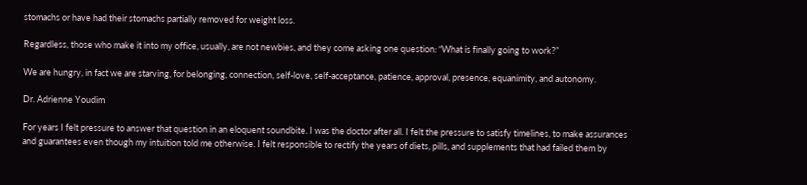stomachs or have had their stomachs partially removed for weight loss.

Regardless, those who make it into my office, usually, are not newbies, and they come asking one question: “What is finally going to work?”

We are hungry, in fact we are starving, for belonging, connection, self-love, self-acceptance, patience, approval, presence, equanimity, and autonomy.

Dr. Adrienne Youdim

For years I felt pressure to answer that question in an eloquent soundbite. I was the doctor after all. I felt the pressure to satisfy timelines, to make assurances and guarantees even though my intuition told me otherwise. I felt responsible to rectify the years of diets, pills, and supplements that had failed them by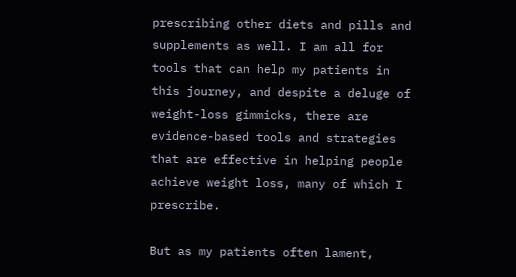prescribing other diets and pills and supplements as well. I am all for tools that can help my patients in this journey, and despite a deluge of weight-loss gimmicks, there are evidence-based tools and strategies that are effective in helping people achieve weight loss, many of which I prescribe.

But as my patients often lament,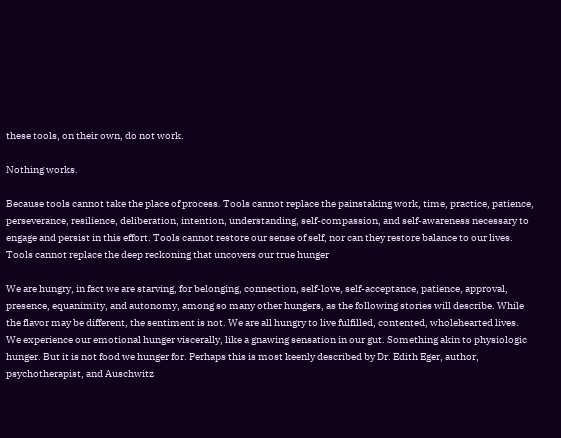these tools, on their own, do not work.

Nothing works.

Because tools cannot take the place of process. Tools cannot replace the painstaking work, time, practice, patience, perseverance, resilience, deliberation, intention, understanding, self-compassion, and self-awareness necessary to engage and persist in this effort. Tools cannot restore our sense of self, nor can they restore balance to our lives. Tools cannot replace the deep reckoning that uncovers our true hunger

We are hungry, in fact we are starving, for belonging, connection, self-love, self-acceptance, patience, approval, presence, equanimity, and autonomy, among so many other hungers, as the following stories will describe. While the flavor may be different, the sentiment is not. We are all hungry to live fulfilled, contented, wholehearted lives. We experience our emotional hunger viscerally, like a gnawing sensation in our gut. Something akin to physiologic hunger. But it is not food we hunger for. Perhaps this is most keenly described by Dr. Edith Eger, author, psychotherapist, and Auschwitz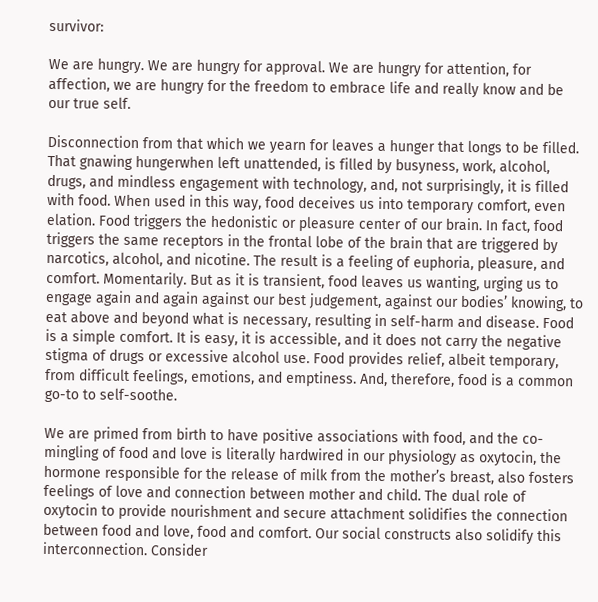survivor:

We are hungry. We are hungry for approval. We are hungry for attention, for affection, we are hungry for the freedom to embrace life and really know and be our true self.

Disconnection from that which we yearn for leaves a hunger that longs to be filled. That gnawing hungerwhen left unattended, is filled by busyness, work, alcohol, drugs, and mindless engagement with technology, and, not surprisingly, it is filled with food. When used in this way, food deceives us into temporary comfort, even elation. Food triggers the hedonistic or pleasure center of our brain. In fact, food triggers the same receptors in the frontal lobe of the brain that are triggered by narcotics, alcohol, and nicotine. The result is a feeling of euphoria, pleasure, and comfort. Momentarily. But as it is transient, food leaves us wanting, urging us to engage again and again against our best judgement, against our bodies’ knowing, to eat above and beyond what is necessary, resulting in self-harm and disease. Food is a simple comfort. It is easy, it is accessible, and it does not carry the negative stigma of drugs or excessive alcohol use. Food provides relief, albeit temporary, from difficult feelings, emotions, and emptiness. And, therefore, food is a common go-to to self-soothe.

We are primed from birth to have positive associations with food, and the co-mingling of food and love is literally hardwired in our physiology as oxytocin, the hormone responsible for the release of milk from the mother’s breast, also fosters feelings of love and connection between mother and child. The dual role of oxytocin to provide nourishment and secure attachment solidifies the connection between food and love, food and comfort. Our social constructs also solidify this interconnection. Consider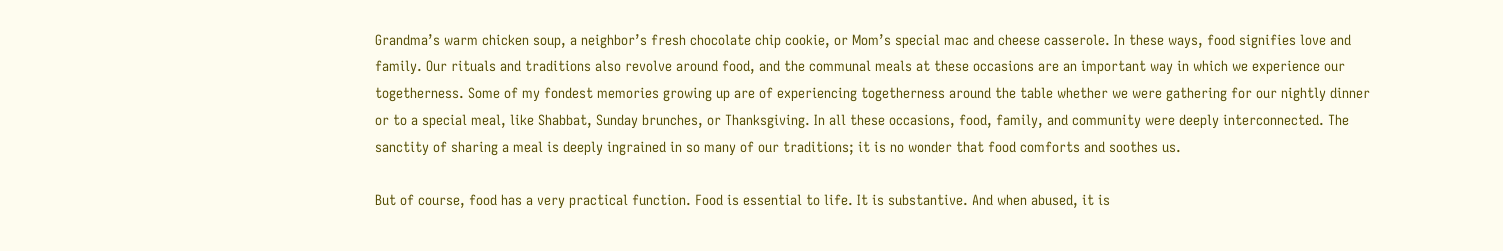Grandma’s warm chicken soup, a neighbor’s fresh chocolate chip cookie, or Mom’s special mac and cheese casserole. In these ways, food signifies love and family. Our rituals and traditions also revolve around food, and the communal meals at these occasions are an important way in which we experience our togetherness. Some of my fondest memories growing up are of experiencing togetherness around the table whether we were gathering for our nightly dinner or to a special meal, like Shabbat, Sunday brunches, or Thanksgiving. In all these occasions, food, family, and community were deeply interconnected. The sanctity of sharing a meal is deeply ingrained in so many of our traditions; it is no wonder that food comforts and soothes us.

But of course, food has a very practical function. Food is essential to life. It is substantive. And when abused, it is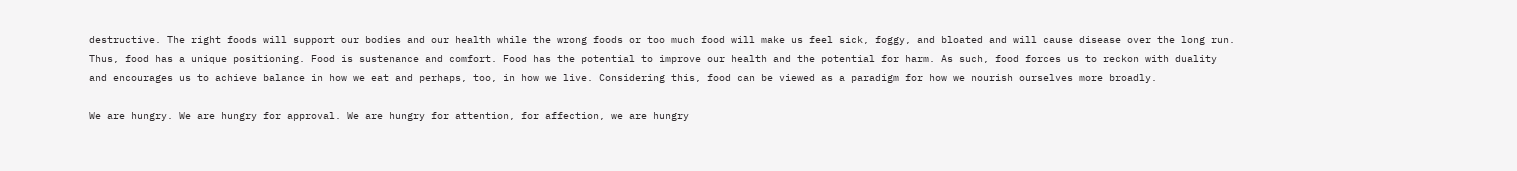destructive. The right foods will support our bodies and our health while the wrong foods or too much food will make us feel sick, foggy, and bloated and will cause disease over the long run. Thus, food has a unique positioning. Food is sustenance and comfort. Food has the potential to improve our health and the potential for harm. As such, food forces us to reckon with duality and encourages us to achieve balance in how we eat and perhaps, too, in how we live. Considering this, food can be viewed as a paradigm for how we nourish ourselves more broadly.

We are hungry. We are hungry for approval. We are hungry for attention, for affection, we are hungry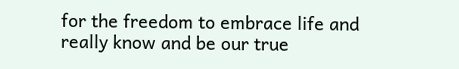for the freedom to embrace life and really know and be our true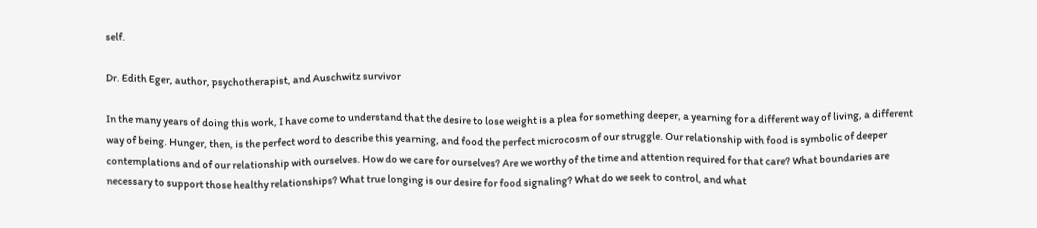self.

Dr. Edith Eger, author, psychotherapist, and Auschwitz survivor

In the many years of doing this work, I have come to understand that the desire to lose weight is a plea for something deeper, a yearning for a different way of living, a different way of being. Hunger, then, is the perfect word to describe this yearning, and food the perfect microcosm of our struggle. Our relationship with food is symbolic of deeper contemplations and of our relationship with ourselves. How do we care for ourselves? Are we worthy of the time and attention required for that care? What boundaries are necessary to support those healthy relationships? What true longing is our desire for food signaling? What do we seek to control, and what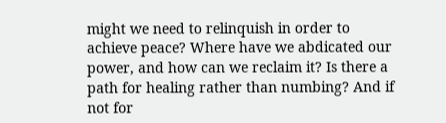might we need to relinquish in order to achieve peace? Where have we abdicated our power, and how can we reclaim it? Is there a path for healing rather than numbing? And if not for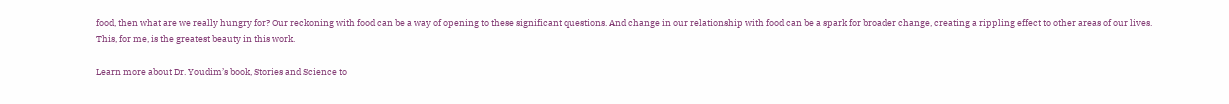food, then what are we really hungry for? Our reckoning with food can be a way of opening to these significant questions. And change in our relationship with food can be a spark for broader change, creating a rippling effect to other areas of our lives. This, for me, is the greatest beauty in this work.

Learn more about Dr. Youdim’s book, Stories and Science to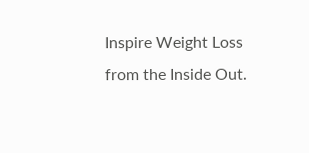Inspire Weight Loss from the Inside Out.